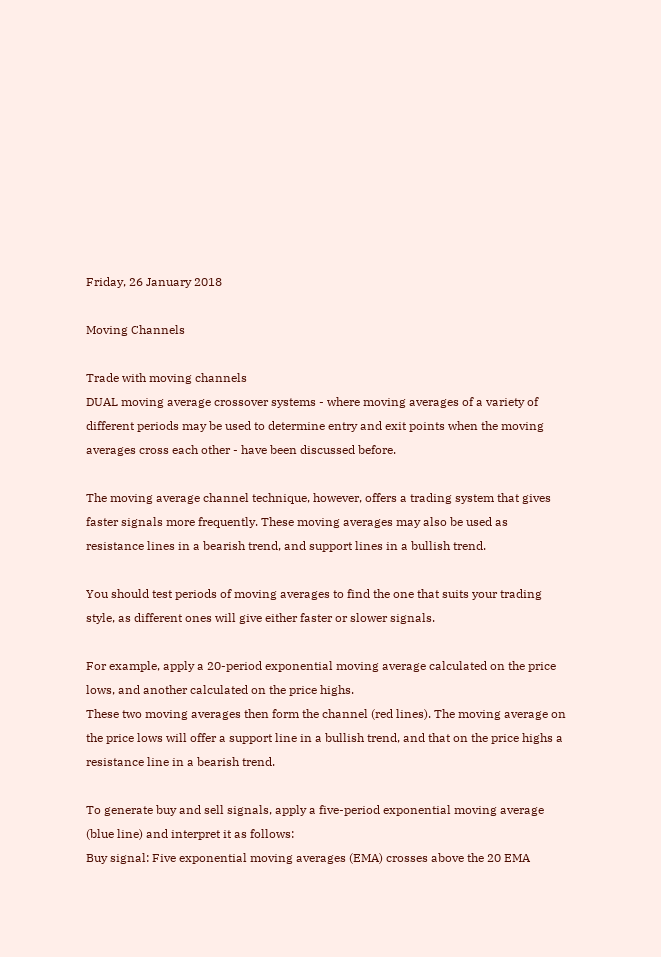Friday, 26 January 2018

Moving Channels

Trade with moving channels
DUAL moving average crossover systems - where moving averages of a variety of different periods may be used to determine entry and exit points when the moving averages cross each other - have been discussed before.

The moving average channel technique, however, offers a trading system that gives faster signals more frequently. These moving averages may also be used as resistance lines in a bearish trend, and support lines in a bullish trend.

You should test periods of moving averages to find the one that suits your trading style, as different ones will give either faster or slower signals.

For example, apply a 20-period exponential moving average calculated on the price lows, and another calculated on the price highs.
These two moving averages then form the channel (red lines). The moving average on the price lows will offer a support line in a bullish trend, and that on the price highs a resistance line in a bearish trend.

To generate buy and sell signals, apply a five-period exponential moving average (blue line) and interpret it as follows:
Buy signal: Five exponential moving averages (EMA) crosses above the 20 EMA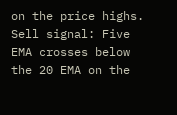on the price highs.
Sell signal: Five EMA crosses below the 20 EMA on the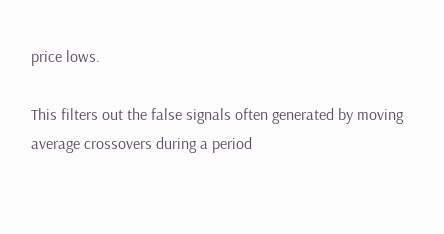price lows.

This filters out the false signals often generated by moving average crossovers during a period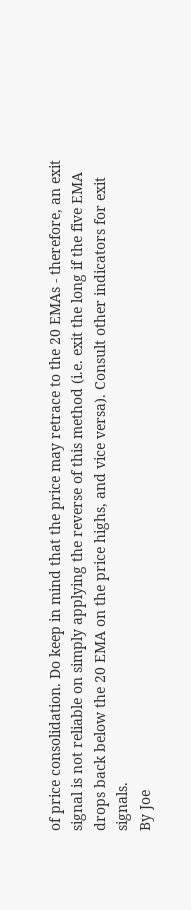of price consolidation. Do keep in mind that the price may retrace to the 20 EMAs - therefore, an exit signal is not reliable on simply applying the reverse of this method (i.e. exit the long if the five EMA drops back below the 20 EMA on the price highs, and vice versa). Consult other indicators for exit signals.
By Joe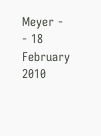Meyer - - 18 February 2010